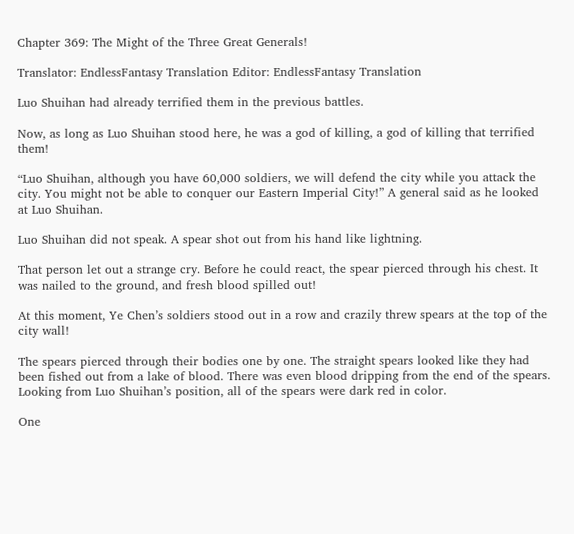Chapter 369: The Might of the Three Great Generals!

Translator: EndlessFantasy Translation Editor: EndlessFantasy Translation

Luo Shuihan had already terrified them in the previous battles.

Now, as long as Luo Shuihan stood here, he was a god of killing, a god of killing that terrified them!

“Luo Shuihan, although you have 60,000 soldiers, we will defend the city while you attack the city. You might not be able to conquer our Eastern Imperial City!” A general said as he looked at Luo Shuihan.

Luo Shuihan did not speak. A spear shot out from his hand like lightning.

That person let out a strange cry. Before he could react, the spear pierced through his chest. It was nailed to the ground, and fresh blood spilled out!

At this moment, Ye Chen’s soldiers stood out in a row and crazily threw spears at the top of the city wall!

The spears pierced through their bodies one by one. The straight spears looked like they had been fished out from a lake of blood. There was even blood dripping from the end of the spears. Looking from Luo Shuihan’s position, all of the spears were dark red in color.

One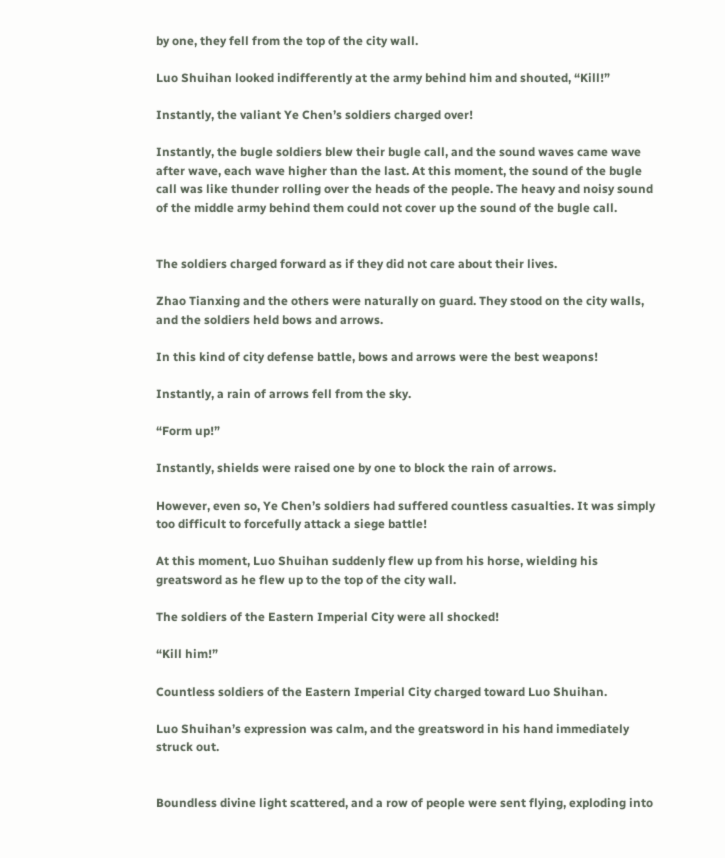by one, they fell from the top of the city wall.

Luo Shuihan looked indifferently at the army behind him and shouted, “Kill!”

Instantly, the valiant Ye Chen’s soldiers charged over!

Instantly, the bugle soldiers blew their bugle call, and the sound waves came wave after wave, each wave higher than the last. At this moment, the sound of the bugle call was like thunder rolling over the heads of the people. The heavy and noisy sound of the middle army behind them could not cover up the sound of the bugle call.


The soldiers charged forward as if they did not care about their lives.

Zhao Tianxing and the others were naturally on guard. They stood on the city walls, and the soldiers held bows and arrows.

In this kind of city defense battle, bows and arrows were the best weapons!

Instantly, a rain of arrows fell from the sky.

“Form up!”

Instantly, shields were raised one by one to block the rain of arrows.

However, even so, Ye Chen’s soldiers had suffered countless casualties. It was simply too difficult to forcefully attack a siege battle!

At this moment, Luo Shuihan suddenly flew up from his horse, wielding his greatsword as he flew up to the top of the city wall.

The soldiers of the Eastern Imperial City were all shocked!

“Kill him!”

Countless soldiers of the Eastern Imperial City charged toward Luo Shuihan.

Luo Shuihan’s expression was calm, and the greatsword in his hand immediately struck out.


Boundless divine light scattered, and a row of people were sent flying, exploding into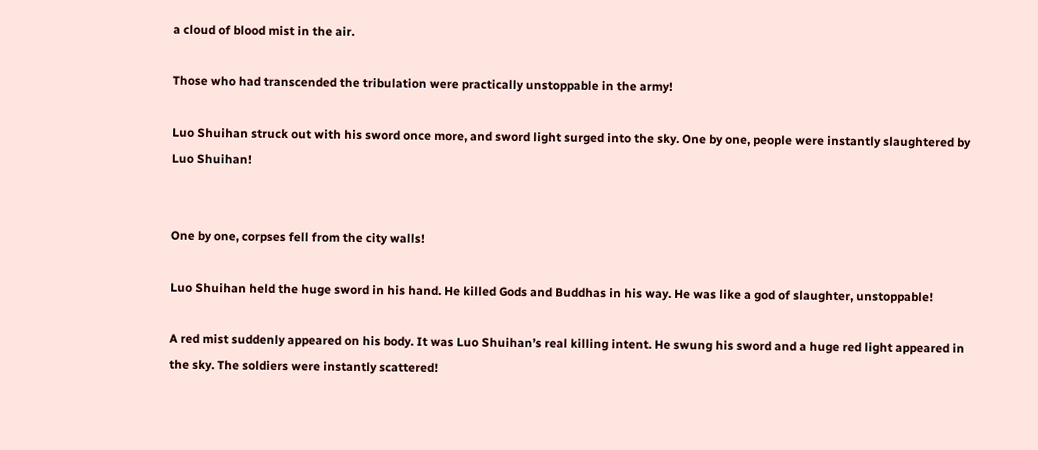a cloud of blood mist in the air.

Those who had transcended the tribulation were practically unstoppable in the army!

Luo Shuihan struck out with his sword once more, and sword light surged into the sky. One by one, people were instantly slaughtered by Luo Shuihan!


One by one, corpses fell from the city walls!

Luo Shuihan held the huge sword in his hand. He killed Gods and Buddhas in his way. He was like a god of slaughter, unstoppable!

A red mist suddenly appeared on his body. It was Luo Shuihan’s real killing intent. He swung his sword and a huge red light appeared in the sky. The soldiers were instantly scattered!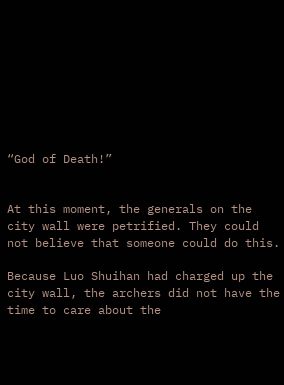“God of Death!”


At this moment, the generals on the city wall were petrified. They could not believe that someone could do this.

Because Luo Shuihan had charged up the city wall, the archers did not have the time to care about the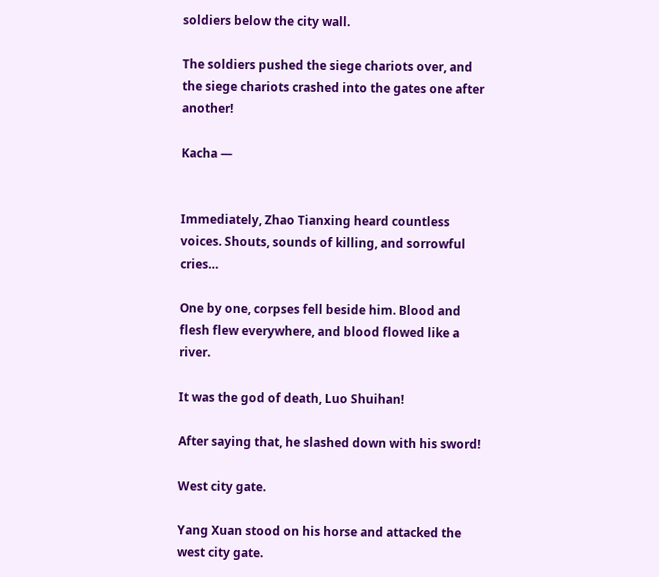soldiers below the city wall.

The soldiers pushed the siege chariots over, and the siege chariots crashed into the gates one after another!

Kacha —


Immediately, Zhao Tianxing heard countless voices. Shouts, sounds of killing, and sorrowful cries…

One by one, corpses fell beside him. Blood and flesh flew everywhere, and blood flowed like a river.

It was the god of death, Luo Shuihan!

After saying that, he slashed down with his sword!

West city gate.

Yang Xuan stood on his horse and attacked the west city gate.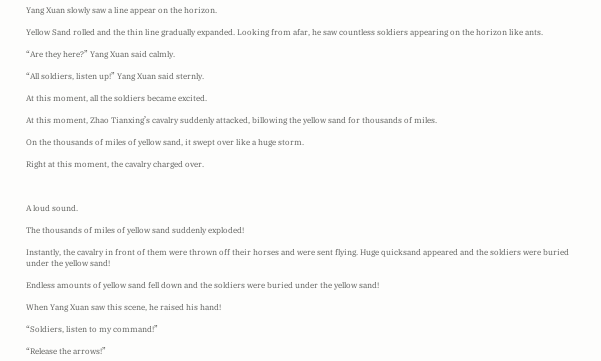Yang Xuan slowly saw a line appear on the horizon.

Yellow Sand rolled and the thin line gradually expanded. Looking from afar, he saw countless soldiers appearing on the horizon like ants.

“Are they here?” Yang Xuan said calmly.

“All soldiers, listen up!” Yang Xuan said sternly.

At this moment, all the soldiers became excited.

At this moment, Zhao Tianxing’s cavalry suddenly attacked, billowing the yellow sand for thousands of miles.

On the thousands of miles of yellow sand, it swept over like a huge storm.

Right at this moment, the cavalry charged over.



A loud sound.

The thousands of miles of yellow sand suddenly exploded!

Instantly, the cavalry in front of them were thrown off their horses and were sent flying. Huge quicksand appeared and the soldiers were buried under the yellow sand!

Endless amounts of yellow sand fell down and the soldiers were buried under the yellow sand!

When Yang Xuan saw this scene, he raised his hand!

“Soldiers, listen to my command!”

“Release the arrows!”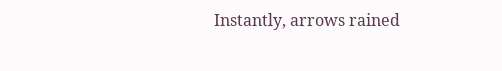Instantly, arrows rained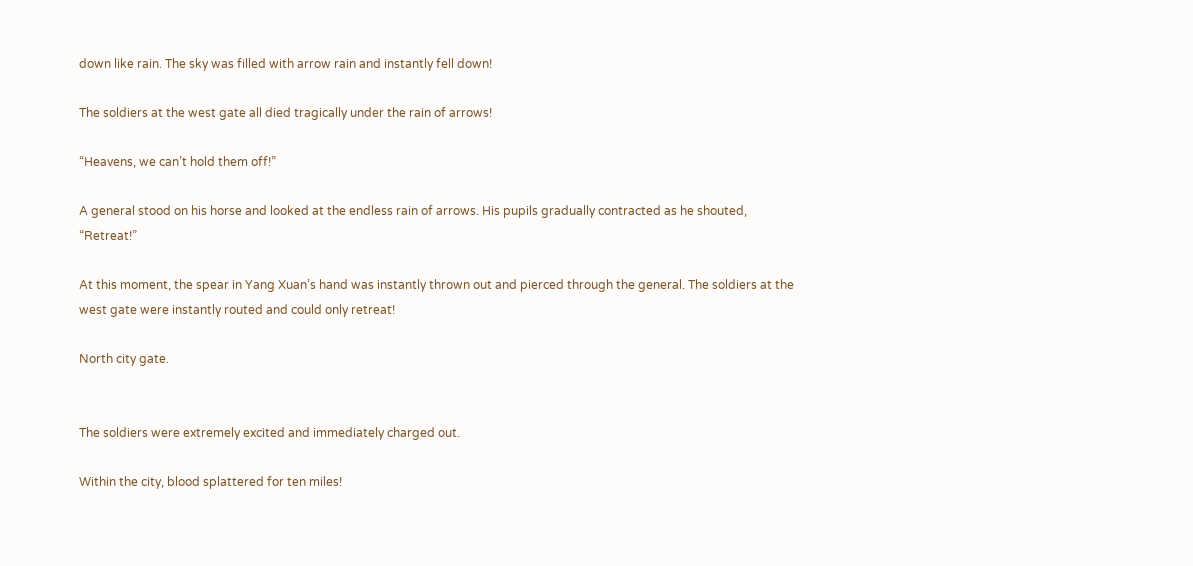down like rain. The sky was filled with arrow rain and instantly fell down!

The soldiers at the west gate all died tragically under the rain of arrows!

“Heavens, we can’t hold them off!”

A general stood on his horse and looked at the endless rain of arrows. His pupils gradually contracted as he shouted, “Retreat!”

At this moment, the spear in Yang Xuan’s hand was instantly thrown out and pierced through the general. The soldiers at the west gate were instantly routed and could only retreat!

North city gate.


The soldiers were extremely excited and immediately charged out.

Within the city, blood splattered for ten miles!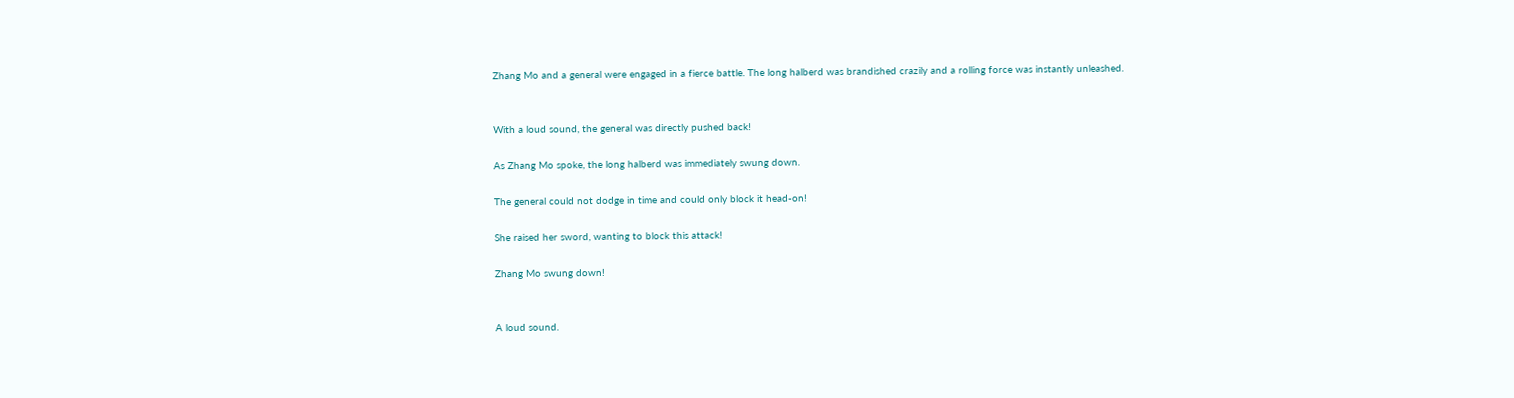Zhang Mo and a general were engaged in a fierce battle. The long halberd was brandished crazily and a rolling force was instantly unleashed.


With a loud sound, the general was directly pushed back!

As Zhang Mo spoke, the long halberd was immediately swung down.

The general could not dodge in time and could only block it head-on!

She raised her sword, wanting to block this attack!

Zhang Mo swung down!


A loud sound.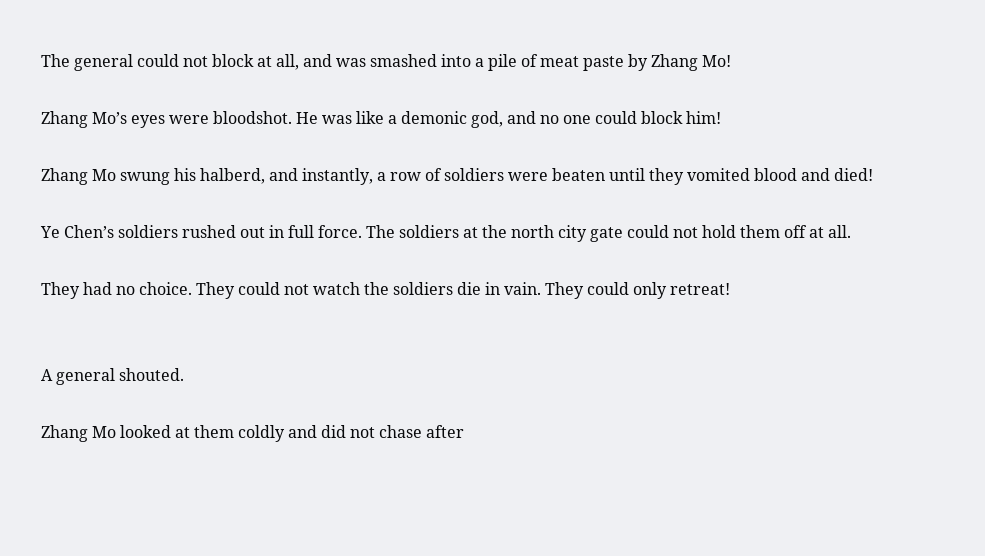The general could not block at all, and was smashed into a pile of meat paste by Zhang Mo!

Zhang Mo’s eyes were bloodshot. He was like a demonic god, and no one could block him!

Zhang Mo swung his halberd, and instantly, a row of soldiers were beaten until they vomited blood and died!

Ye Chen’s soldiers rushed out in full force. The soldiers at the north city gate could not hold them off at all.

They had no choice. They could not watch the soldiers die in vain. They could only retreat!


A general shouted.

Zhang Mo looked at them coldly and did not chase after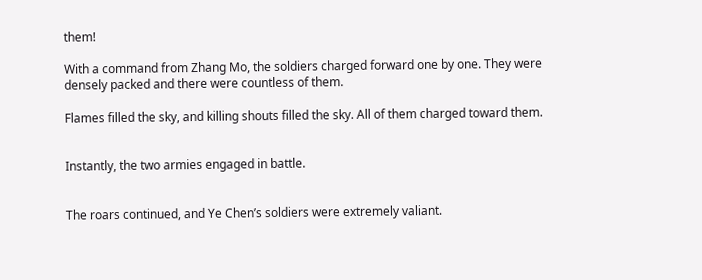them!

With a command from Zhang Mo, the soldiers charged forward one by one. They were densely packed and there were countless of them.

Flames filled the sky, and killing shouts filled the sky. All of them charged toward them.


Instantly, the two armies engaged in battle.


The roars continued, and Ye Chen’s soldiers were extremely valiant.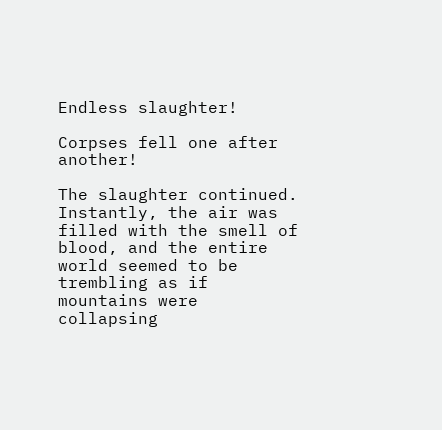Endless slaughter!

Corpses fell one after another!

The slaughter continued. Instantly, the air was filled with the smell of blood, and the entire world seemed to be trembling as if mountains were collapsing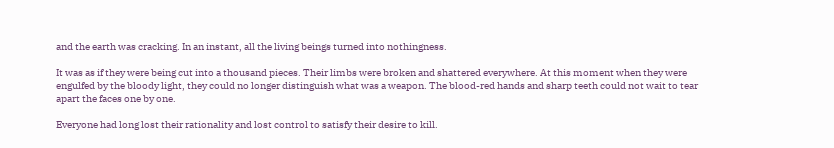and the earth was cracking. In an instant, all the living beings turned into nothingness.

It was as if they were being cut into a thousand pieces. Their limbs were broken and shattered everywhere. At this moment when they were engulfed by the bloody light, they could no longer distinguish what was a weapon. The blood-red hands and sharp teeth could not wait to tear apart the faces one by one.

Everyone had long lost their rationality and lost control to satisfy their desire to kill.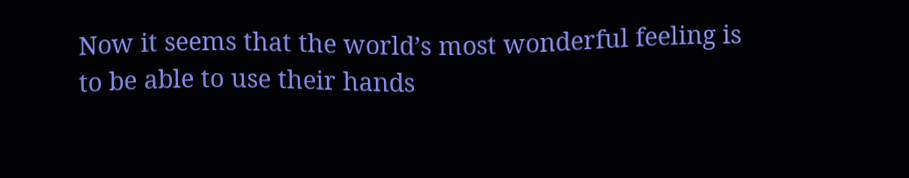Now it seems that the world’s most wonderful feeling is to be able to use their hands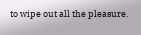to wipe out all the pleasure.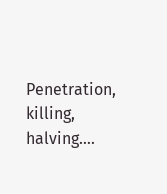Penetration, killing, halving….